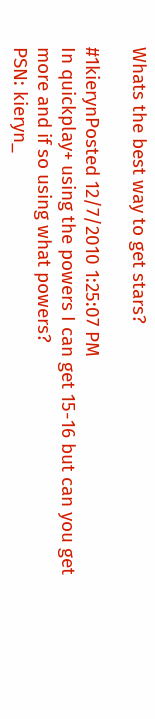Whats the best way to get stars?

#1kierynPosted 12/7/2010 1:25:07 PM
In quickplay+ using the powers I can get 15-16 but can you get more and if so using what powers?
PSN: kieryn_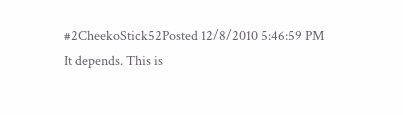#2CheekoStick52Posted 12/8/2010 5:46:59 PM
It depends. This is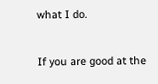what I do.

If you are good at the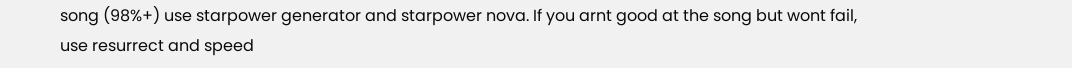song (98%+) use starpower generator and starpower nova. If you arnt good at the song but wont fail, use resurrect and speed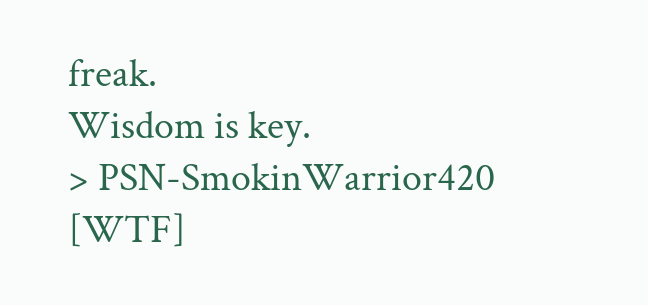freak.
Wisdom is key.
> PSN-SmokinWarrior420 [WTF]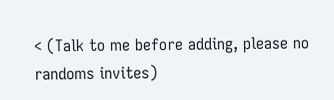< (Talk to me before adding, please no randoms invites)